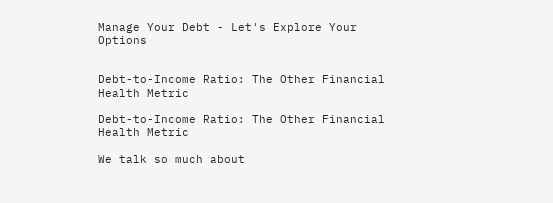Manage Your Debt - Let's Explore Your Options


Debt-to-Income Ratio: The Other Financial Health Metric

Debt-to-Income Ratio: The Other Financial Health Metric

We talk so much about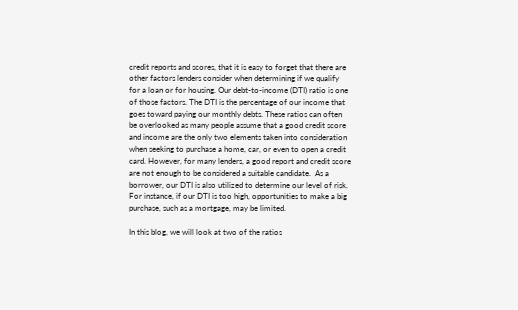credit reports and scores, that it is easy to forget that there are other factors lenders consider when determining if we qualify for a loan or for housing. Our debt-to-income (DTI) ratio is one of those factors. The DTI is the percentage of our income that goes toward paying our monthly debts. These ratios can often be overlooked as many people assume that a good credit score and income are the only two elements taken into consideration when seeking to purchase a home, car, or even to open a credit card. However, for many lenders, a good report and credit score are not enough to be considered a suitable candidate.  As a borrower, our DTI is also utilized to determine our level of risk. For instance, if our DTI is too high, opportunities to make a big purchase, such as a mortgage, may be limited.

In this blog, we will look at two of the ratios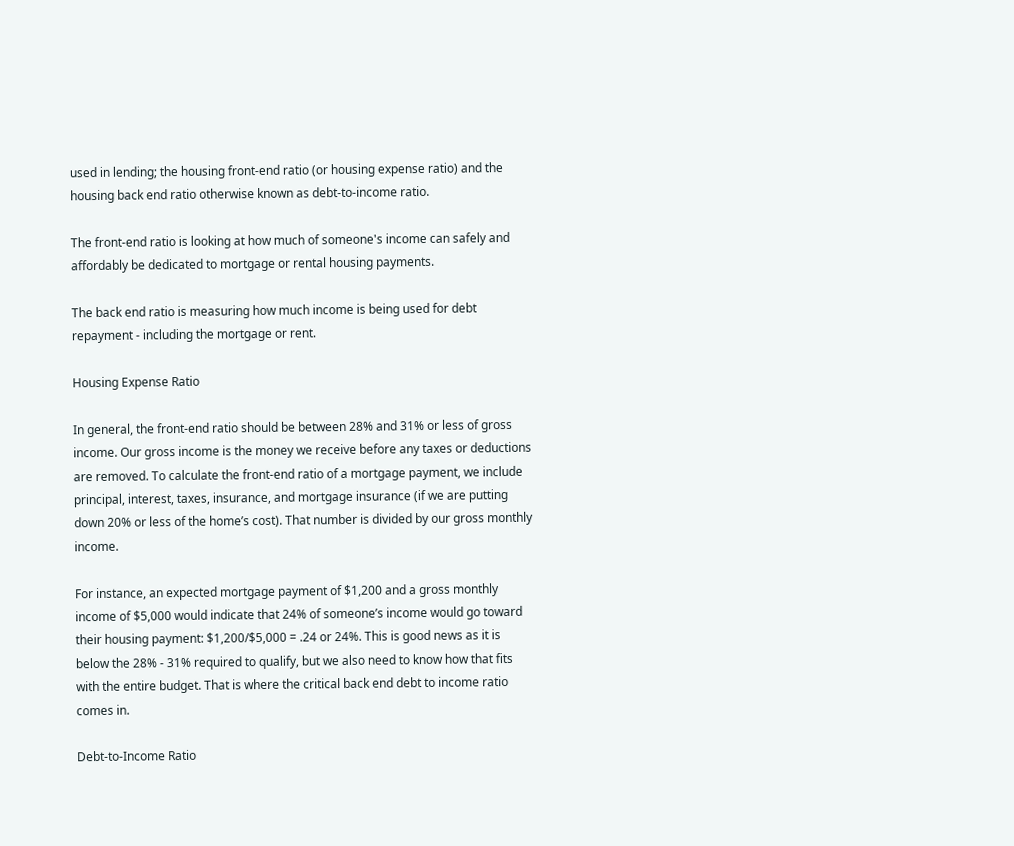used in lending; the housing front-end ratio (or housing expense ratio) and the housing back end ratio otherwise known as debt-to-income ratio.

The front-end ratio is looking at how much of someone's income can safely and affordably be dedicated to mortgage or rental housing payments.

The back end ratio is measuring how much income is being used for debt repayment - including the mortgage or rent.

Housing Expense Ratio

In general, the front-end ratio should be between 28% and 31% or less of gross income. Our gross income is the money we receive before any taxes or deductions are removed. To calculate the front-end ratio of a mortgage payment, we include principal, interest, taxes, insurance, and mortgage insurance (if we are putting down 20% or less of the home’s cost). That number is divided by our gross monthly income.

For instance, an expected mortgage payment of $1,200 and a gross monthly income of $5,000 would indicate that 24% of someone’s income would go toward their housing payment: $1,200/$5,000 = .24 or 24%. This is good news as it is below the 28% - 31% required to qualify, but we also need to know how that fits with the entire budget. That is where the critical back end debt to income ratio comes in.

Debt-to-Income Ratio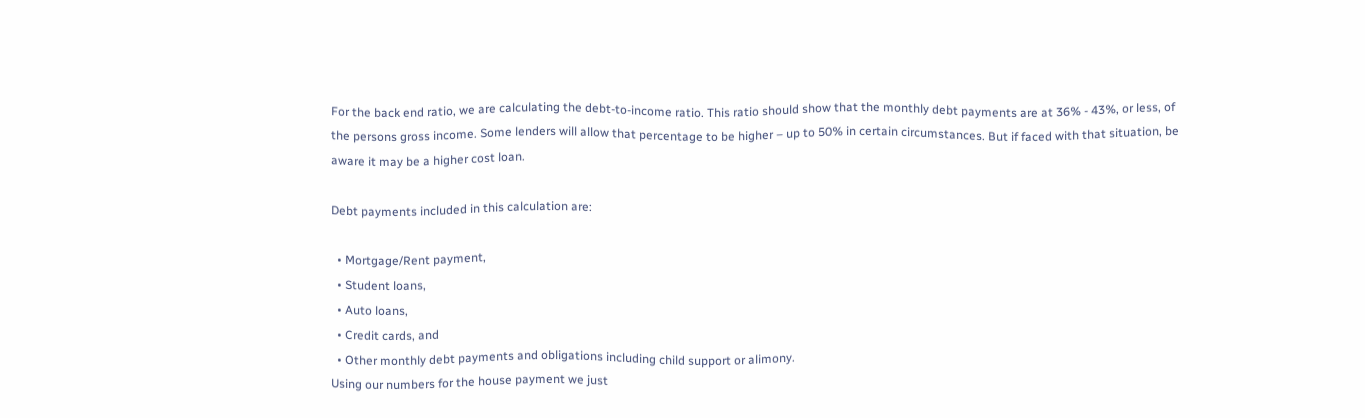For the back end ratio, we are calculating the debt-to-income ratio. This ratio should show that the monthly debt payments are at 36% - 43%, or less, of the persons gross income. Some lenders will allow that percentage to be higher – up to 50% in certain circumstances. But if faced with that situation, be aware it may be a higher cost loan.

Debt payments included in this calculation are:

  • Mortgage/Rent payment,
  • Student loans,
  • Auto loans,
  • Credit cards, and
  • Other monthly debt payments and obligations including child support or alimony.
Using our numbers for the house payment we just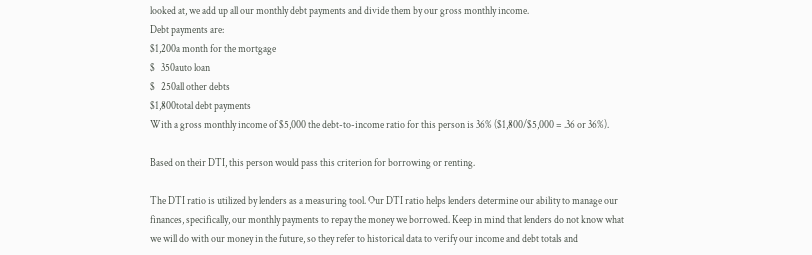looked at, we add up all our monthly debt payments and divide them by our gross monthly income.
Debt payments are:
$1,200a month for the mortgage
$   350auto loan
$   250all other debts
$1,800total debt payments
With a gross monthly income of $5,000 the debt-to-income ratio for this person is 36% ($1,800/$5,000 = .36 or 36%).

Based on their DTI, this person would pass this criterion for borrowing or renting.

The DTI ratio is utilized by lenders as a measuring tool. Our DTI ratio helps lenders determine our ability to manage our finances, specifically, our monthly payments to repay the money we borrowed. Keep in mind that lenders do not know what we will do with our money in the future, so they refer to historical data to verify our income and debt totals and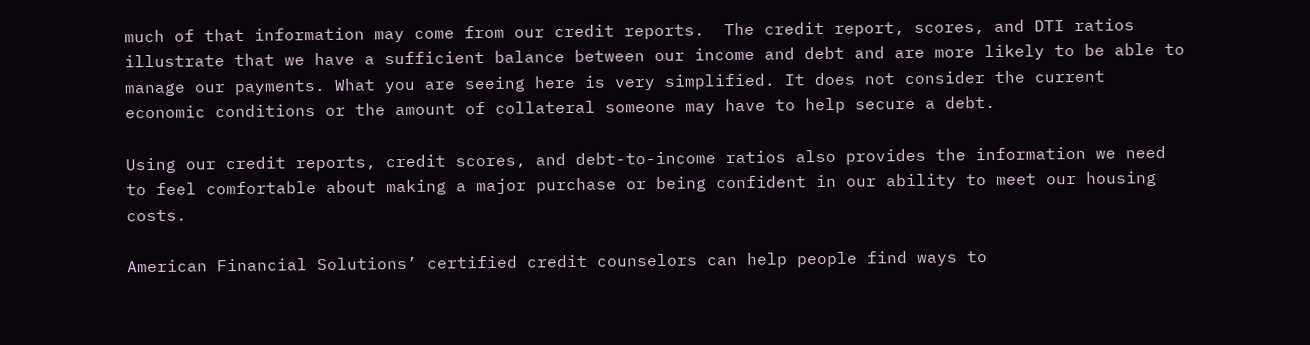much of that information may come from our credit reports.  The credit report, scores, and DTI ratios illustrate that we have a sufficient balance between our income and debt and are more likely to be able to manage our payments. What you are seeing here is very simplified. It does not consider the current economic conditions or the amount of collateral someone may have to help secure a debt.

Using our credit reports, credit scores, and debt-to-income ratios also provides the information we need to feel comfortable about making a major purchase or being confident in our ability to meet our housing costs.

American Financial Solutions’ certified credit counselors can help people find ways to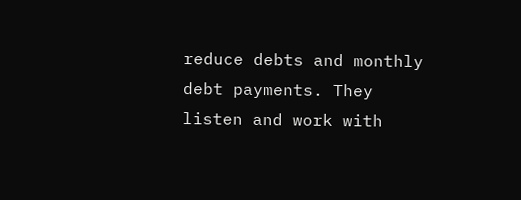reduce debts and monthly debt payments. They listen and work with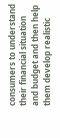consumers to understand their financial situation and budget and then help them develop realistic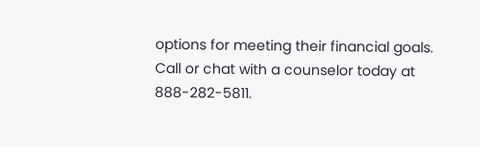options for meeting their financial goals. Call or chat with a counselor today at 888-282-5811.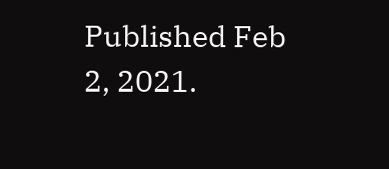Published Feb 2, 2021.